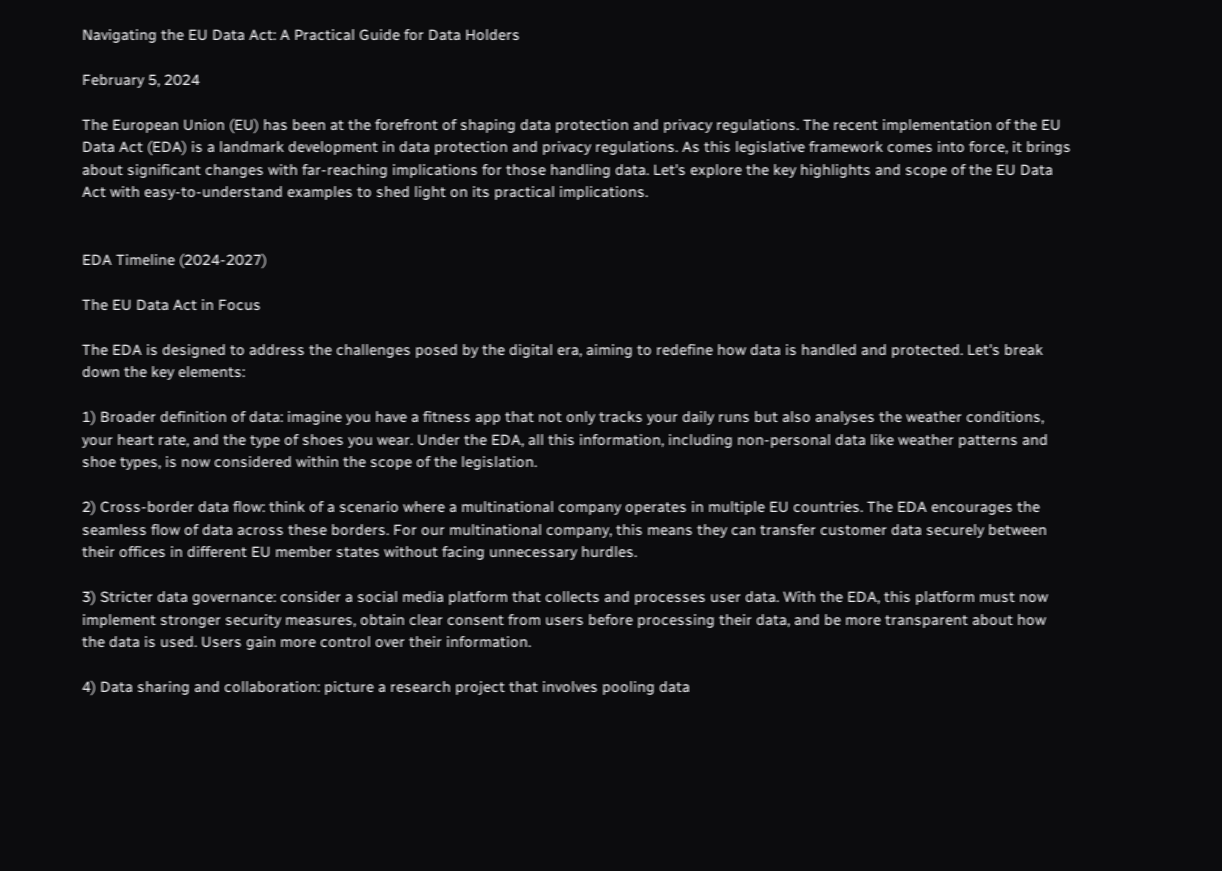Navigating the EU Data Act: A Practical Guide for Data Holders

February 5, 2024

The European Union (EU) has been at the forefront of shaping data protection and privacy regulations. The recent implementation of the EU Data Act (EDA) is a landmark development in data protection and privacy regulations. As this legislative framework comes into force, it brings about significant changes with far-reaching implications for those handling data. Let's explore the key highlights and scope of the EU Data Act with easy-to-understand examples to shed light on its practical implications.


EDA Timeline (2024-2027)

The EU Data Act in Focus

The EDA is designed to address the challenges posed by the digital era, aiming to redefine how data is handled and protected. Let's break down the key elements:

1) Broader definition of data: imagine you have a fitness app that not only tracks your daily runs but also analyses the weather conditions, your heart rate, and the type of shoes you wear. Under the EDA, all this information, including non-personal data like weather patterns and shoe types, is now considered within the scope of the legislation.

2) Cross-border data flow: think of a scenario where a multinational company operates in multiple EU countries. The EDA encourages the seamless flow of data across these borders. For our multinational company, this means they can transfer customer data securely between their offices in different EU member states without facing unnecessary hurdles.

3) Stricter data governance: consider a social media platform that collects and processes user data. With the EDA, this platform must now implement stronger security measures, obtain clear consent from users before processing their data, and be more transparent about how the data is used. Users gain more control over their information.

4) Data sharing and collaboration: picture a research project that involves pooling data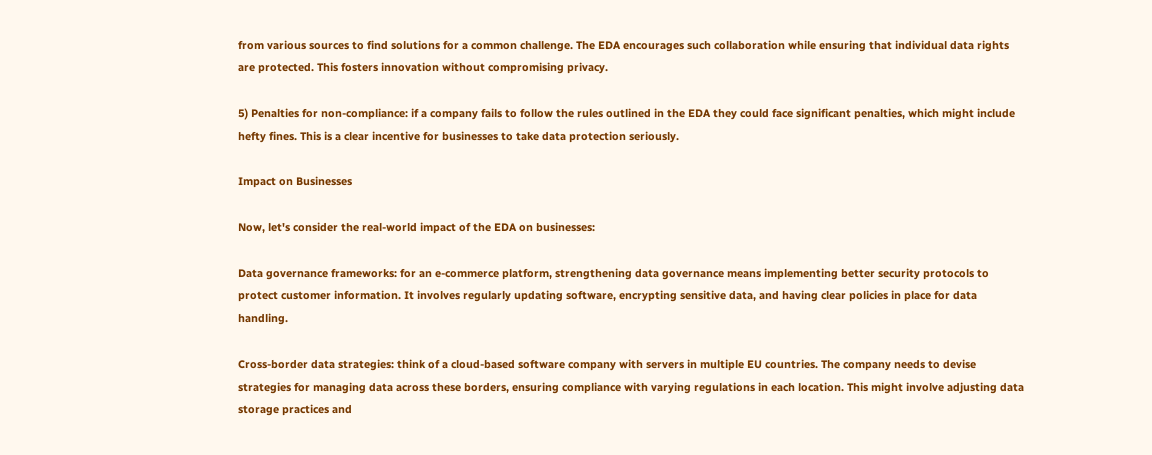from various sources to find solutions for a common challenge. The EDA encourages such collaboration while ensuring that individual data rights are protected. This fosters innovation without compromising privacy.

5) Penalties for non-compliance: if a company fails to follow the rules outlined in the EDA they could face significant penalties, which might include hefty fines. This is a clear incentive for businesses to take data protection seriously.

Impact on Businesses

Now, let's consider the real-world impact of the EDA on businesses:

Data governance frameworks: for an e-commerce platform, strengthening data governance means implementing better security protocols to protect customer information. It involves regularly updating software, encrypting sensitive data, and having clear policies in place for data handling.

Cross-border data strategies: think of a cloud-based software company with servers in multiple EU countries. The company needs to devise strategies for managing data across these borders, ensuring compliance with varying regulations in each location. This might involve adjusting data storage practices and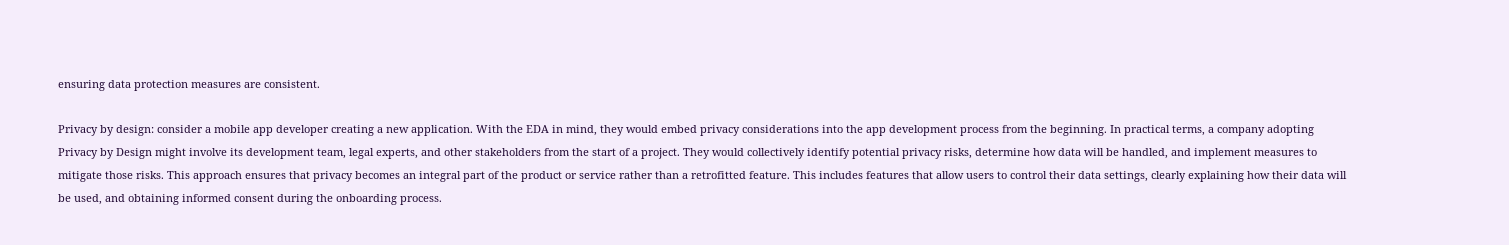ensuring data protection measures are consistent.

Privacy by design: consider a mobile app developer creating a new application. With the EDA in mind, they would embed privacy considerations into the app development process from the beginning. In practical terms, a company adopting Privacy by Design might involve its development team, legal experts, and other stakeholders from the start of a project. They would collectively identify potential privacy risks, determine how data will be handled, and implement measures to mitigate those risks. This approach ensures that privacy becomes an integral part of the product or service rather than a retrofitted feature. This includes features that allow users to control their data settings, clearly explaining how their data will be used, and obtaining informed consent during the onboarding process.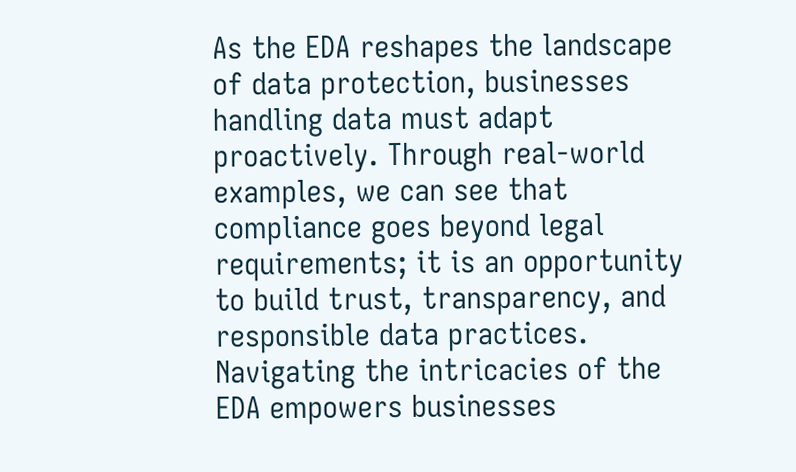As the EDA reshapes the landscape of data protection, businesses handling data must adapt proactively. Through real-world examples, we can see that compliance goes beyond legal requirements; it is an opportunity to build trust, transparency, and responsible data practices. Navigating the intricacies of the EDA empowers businesses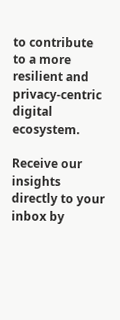to contribute to a more resilient and privacy-centric digital ecosystem.

Receive our insights directly to your inbox by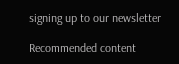signing up to our newsletter

Recommended content